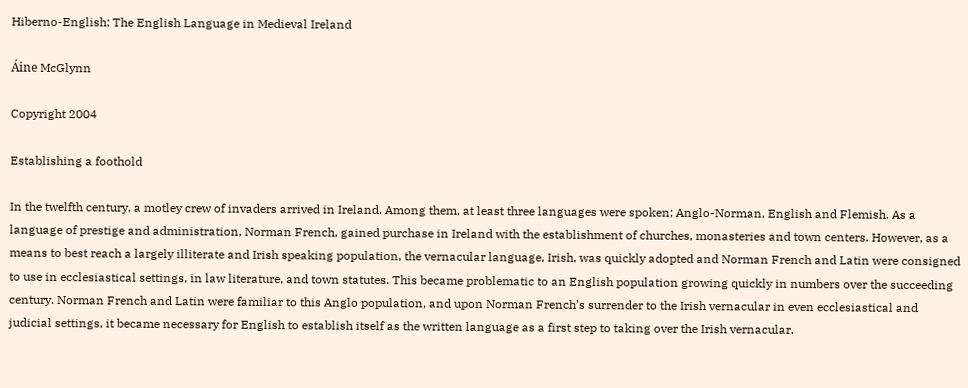Hiberno-English: The English Language in Medieval Ireland

Áine McGlynn

Copyright 2004

Establishing a foothold

In the twelfth century, a motley crew of invaders arrived in Ireland. Among them, at least three languages were spoken; Anglo-Norman, English and Flemish. As a language of prestige and administration, Norman French, gained purchase in Ireland with the establishment of churches, monasteries and town centers. However, as a means to best reach a largely illiterate and Irish speaking population, the vernacular language, Irish, was quickly adopted and Norman French and Latin were consigned to use in ecclesiastical settings, in law literature, and town statutes. This became problematic to an English population growing quickly in numbers over the succeeding century. Norman French and Latin were familiar to this Anglo population, and upon Norman French’s surrender to the Irish vernacular in even ecclesiastical and judicial settings, it became necessary for English to establish itself as the written language as a first step to taking over the Irish vernacular.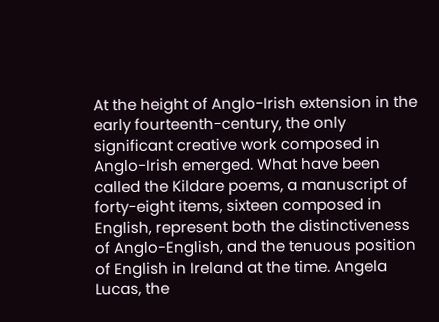At the height of Anglo-Irish extension in the early fourteenth-century, the only significant creative work composed in Anglo-Irish emerged. What have been called the Kildare poems, a manuscript of forty-eight items, sixteen composed in English, represent both the distinctiveness of Anglo-English, and the tenuous position of English in Ireland at the time. Angela Lucas, the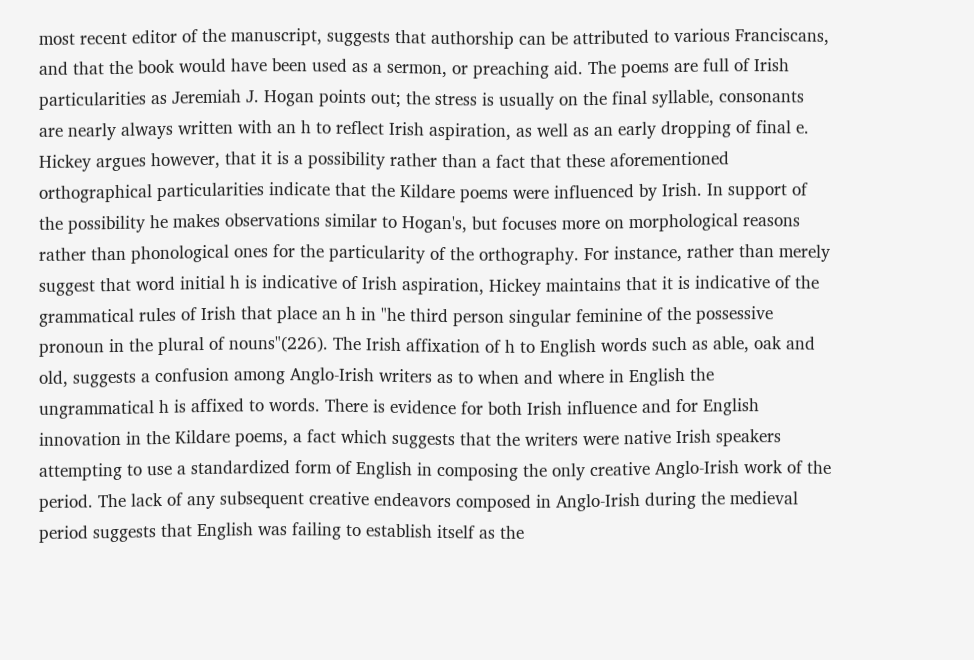most recent editor of the manuscript, suggests that authorship can be attributed to various Franciscans, and that the book would have been used as a sermon, or preaching aid. The poems are full of Irish particularities as Jeremiah J. Hogan points out; the stress is usually on the final syllable, consonants are nearly always written with an h to reflect Irish aspiration, as well as an early dropping of final e. Hickey argues however, that it is a possibility rather than a fact that these aforementioned orthographical particularities indicate that the Kildare poems were influenced by Irish. In support of the possibility he makes observations similar to Hogan's, but focuses more on morphological reasons rather than phonological ones for the particularity of the orthography. For instance, rather than merely suggest that word initial h is indicative of Irish aspiration, Hickey maintains that it is indicative of the grammatical rules of Irish that place an h in "he third person singular feminine of the possessive pronoun in the plural of nouns"(226). The Irish affixation of h to English words such as able, oak and old, suggests a confusion among Anglo-Irish writers as to when and where in English the ungrammatical h is affixed to words. There is evidence for both Irish influence and for English innovation in the Kildare poems, a fact which suggests that the writers were native Irish speakers attempting to use a standardized form of English in composing the only creative Anglo-Irish work of the period. The lack of any subsequent creative endeavors composed in Anglo-Irish during the medieval period suggests that English was failing to establish itself as the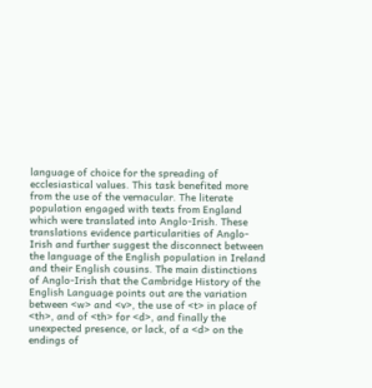language of choice for the spreading of ecclesiastical values. This task benefited more from the use of the vernacular. The literate population engaged with texts from England which were translated into Anglo-Irish. These translations evidence particularities of Anglo-Irish and further suggest the disconnect between the language of the English population in Ireland and their English cousins. The main distinctions of Anglo-Irish that the Cambridge History of the English Language points out are the variation between <w> and <v>, the use of <t> in place of <th>, and of <th> for <d>, and finally the unexpected presence, or lack, of a <d> on the endings of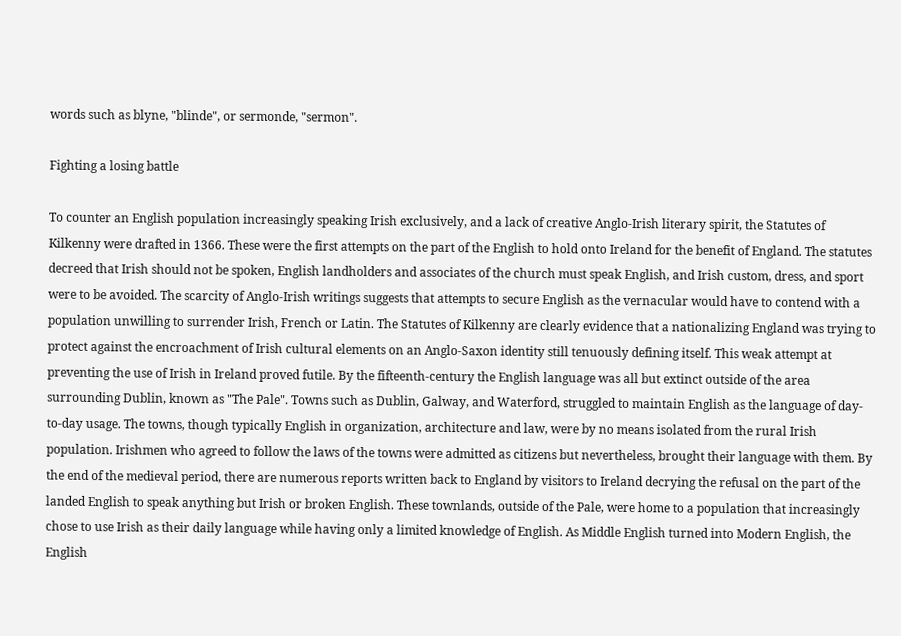words such as blyne, "blinde", or sermonde, "sermon".

Fighting a losing battle

To counter an English population increasingly speaking Irish exclusively, and a lack of creative Anglo-Irish literary spirit, the Statutes of Kilkenny were drafted in 1366. These were the first attempts on the part of the English to hold onto Ireland for the benefit of England. The statutes decreed that Irish should not be spoken, English landholders and associates of the church must speak English, and Irish custom, dress, and sport were to be avoided. The scarcity of Anglo-Irish writings suggests that attempts to secure English as the vernacular would have to contend with a population unwilling to surrender Irish, French or Latin. The Statutes of Kilkenny are clearly evidence that a nationalizing England was trying to protect against the encroachment of Irish cultural elements on an Anglo-Saxon identity still tenuously defining itself. This weak attempt at preventing the use of Irish in Ireland proved futile. By the fifteenth-century the English language was all but extinct outside of the area surrounding Dublin, known as "The Pale". Towns such as Dublin, Galway, and Waterford, struggled to maintain English as the language of day-to-day usage. The towns, though typically English in organization, architecture and law, were by no means isolated from the rural Irish population. Irishmen who agreed to follow the laws of the towns were admitted as citizens but nevertheless, brought their language with them. By the end of the medieval period, there are numerous reports written back to England by visitors to Ireland decrying the refusal on the part of the landed English to speak anything but Irish or broken English. These townlands, outside of the Pale, were home to a population that increasingly chose to use Irish as their daily language while having only a limited knowledge of English. As Middle English turned into Modern English, the English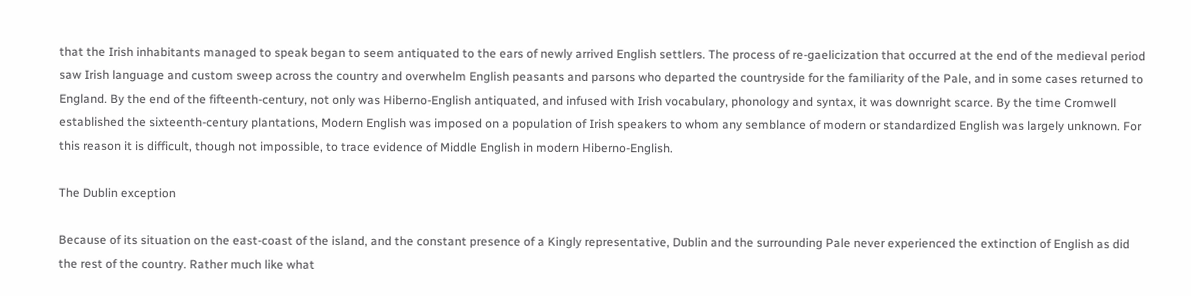that the Irish inhabitants managed to speak began to seem antiquated to the ears of newly arrived English settlers. The process of re-gaelicization that occurred at the end of the medieval period saw Irish language and custom sweep across the country and overwhelm English peasants and parsons who departed the countryside for the familiarity of the Pale, and in some cases returned to England. By the end of the fifteenth-century, not only was Hiberno-English antiquated, and infused with Irish vocabulary, phonology and syntax, it was downright scarce. By the time Cromwell established the sixteenth-century plantations, Modern English was imposed on a population of Irish speakers to whom any semblance of modern or standardized English was largely unknown. For this reason it is difficult, though not impossible, to trace evidence of Middle English in modern Hiberno-English.

The Dublin exception

Because of its situation on the east-coast of the island, and the constant presence of a Kingly representative, Dublin and the surrounding Pale never experienced the extinction of English as did the rest of the country. Rather much like what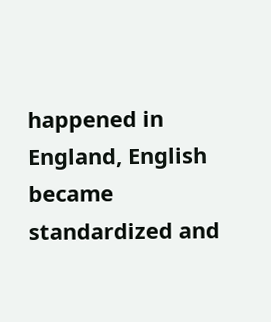happened in England, English became standardized and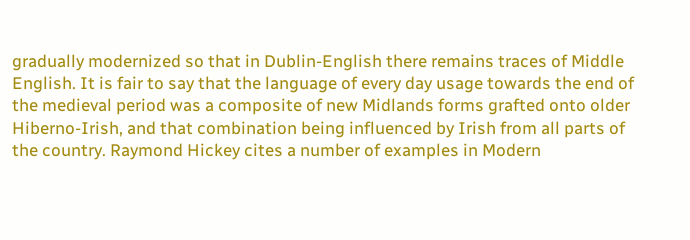gradually modernized so that in Dublin-English there remains traces of Middle English. It is fair to say that the language of every day usage towards the end of the medieval period was a composite of new Midlands forms grafted onto older Hiberno-Irish, and that combination being influenced by Irish from all parts of the country. Raymond Hickey cites a number of examples in Modern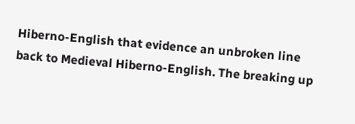Hiberno-English that evidence an unbroken line back to Medieval Hiberno-English. The breaking up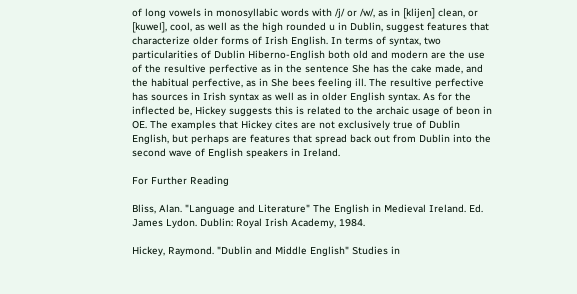of long vowels in monosyllabic words with /j/ or /w/, as in [klijen] clean, or [kuwel], cool, as well as the high rounded u in Dublin, suggest features that characterize older forms of Irish English. In terms of syntax, two particularities of Dublin Hiberno-English both old and modern are the use of the resultive perfective as in the sentence She has the cake made, and the habitual perfective, as in She bees feeling ill. The resultive perfective has sources in Irish syntax as well as in older English syntax. As for the inflected be, Hickey suggests this is related to the archaic usage of beon in OE. The examples that Hickey cites are not exclusively true of Dublin English, but perhaps are features that spread back out from Dublin into the second wave of English speakers in Ireland.

For Further Reading

Bliss, Alan. "Language and Literature" The English in Medieval Ireland. Ed. James Lydon. Dublin: Royal Irish Academy, 1984.

Hickey, Raymond. "Dublin and Middle English" Studies in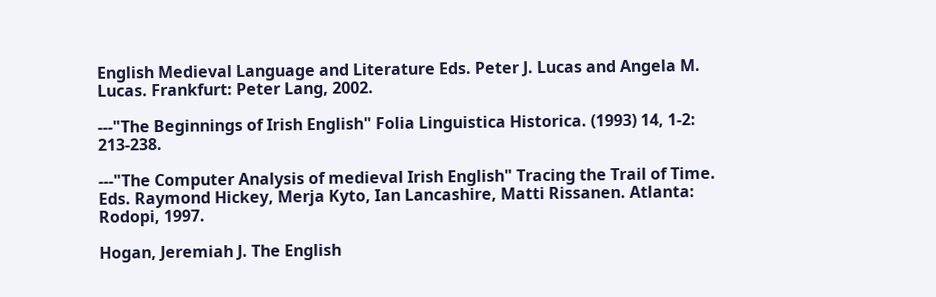English Medieval Language and Literature Eds. Peter J. Lucas and Angela M. Lucas. Frankfurt: Peter Lang, 2002.

---"The Beginnings of Irish English" Folia Linguistica Historica. (1993) 14, 1-2: 213-238.

---"The Computer Analysis of medieval Irish English" Tracing the Trail of Time. Eds. Raymond Hickey, Merja Kyto, Ian Lancashire, Matti Rissanen. Atlanta: Rodopi, 1997.

Hogan, Jeremiah J. The English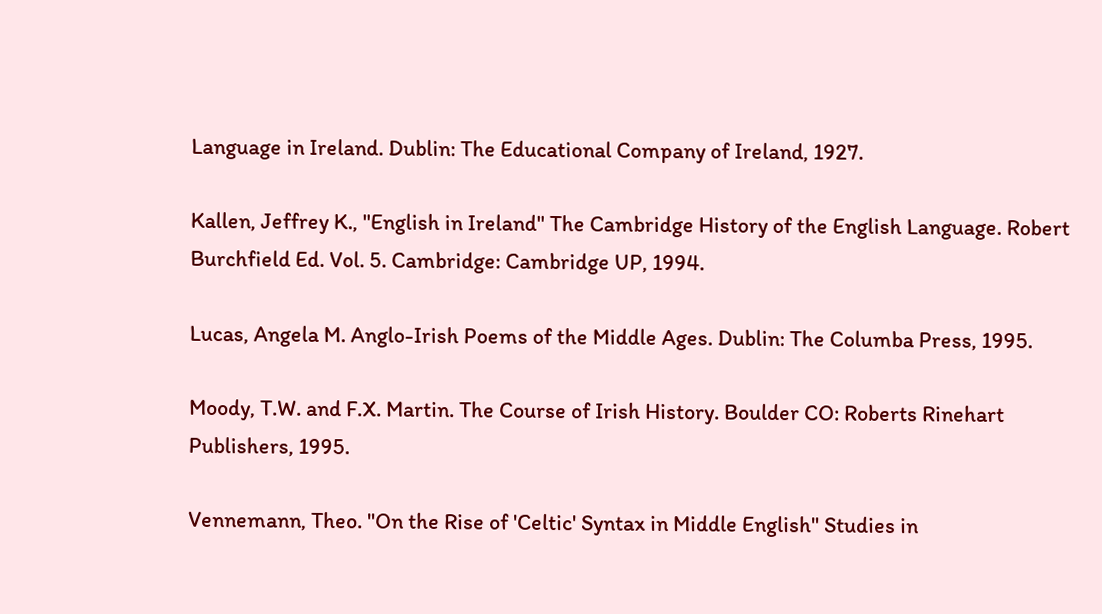Language in Ireland. Dublin: The Educational Company of Ireland, 1927.

Kallen, Jeffrey K., "English in Ireland" The Cambridge History of the English Language. Robert Burchfield Ed. Vol. 5. Cambridge: Cambridge UP, 1994.

Lucas, Angela M. Anglo-Irish Poems of the Middle Ages. Dublin: The Columba Press, 1995.

Moody, T.W. and F.X. Martin. The Course of Irish History. Boulder CO: Roberts Rinehart Publishers, 1995.

Vennemann, Theo. "On the Rise of 'Celtic' Syntax in Middle English" Studies in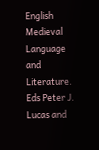English Medieval Language and Literature. Eds Peter J. Lucas and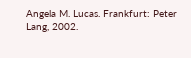Angela M. Lucas. Frankfurt: Peter Lang, 2002.